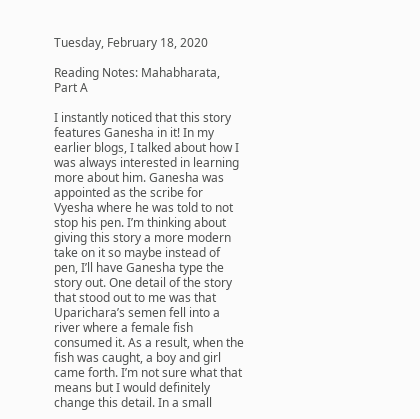Tuesday, February 18, 2020

Reading Notes: Mahabharata, Part A

I instantly noticed that this story features Ganesha in it! In my earlier blogs, I talked about how I was always interested in learning more about him. Ganesha was appointed as the scribe for Vyesha where he was told to not stop his pen. I’m thinking about giving this story a more modern take on it so maybe instead of pen, I’ll have Ganesha type the story out. One detail of the story that stood out to me was that Uparichara’s semen fell into a river where a female fish consumed it. As a result, when the fish was caught, a boy and girl came forth. I’m not sure what that means but I would definitely change this detail. In a small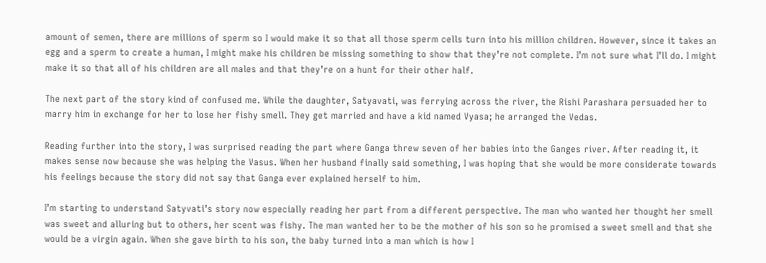amount of semen, there are millions of sperm so I would make it so that all those sperm cells turn into his million children. However, since it takes an egg and a sperm to create a human, I might make his children be missing something to show that they’re not complete. I’m not sure what I’ll do. I might make it so that all of his children are all males and that they’re on a hunt for their other half.

The next part of the story kind of confused me. While the daughter, Satyavati, was ferrying across the river, the Rishi Parashara persuaded her to marry him in exchange for her to lose her fishy smell. They get married and have a kid named Vyasa; he arranged the Vedas.

Reading further into the story, I was surprised reading the part where Ganga threw seven of her babies into the Ganges river. After reading it, it makes sense now because she was helping the Vasus. When her husband finally said something, I was hoping that she would be more considerate towards his feelings because the story did not say that Ganga ever explained herself to him.

I’m starting to understand Satyvati’s story now especially reading her part from a different perspective. The man who wanted her thought her smell was sweet and alluring but to others, her scent was fishy. The man wanted her to be the mother of his son so he promised a sweet smell and that she would be a virgin again. When she gave birth to his son, the baby turned into a man which is how I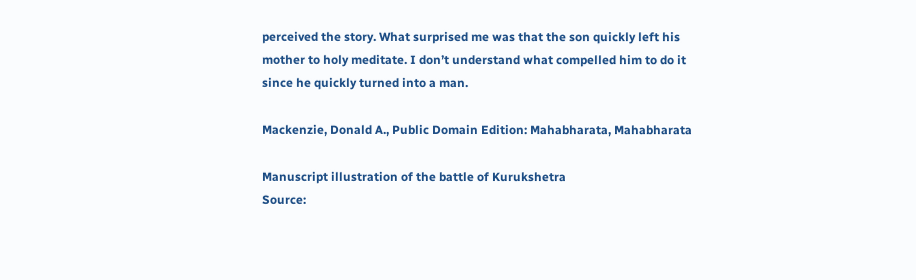perceived the story. What surprised me was that the son quickly left his mother to holy meditate. I don’t understand what compelled him to do it since he quickly turned into a man.

Mackenzie, Donald A., Public Domain Edition: Mahabharata, Mahabharata

Manuscript illustration of the battle of Kurukshetra
Source: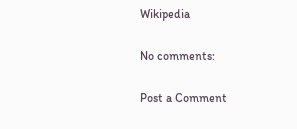Wikipedia

No comments:

Post a Comment